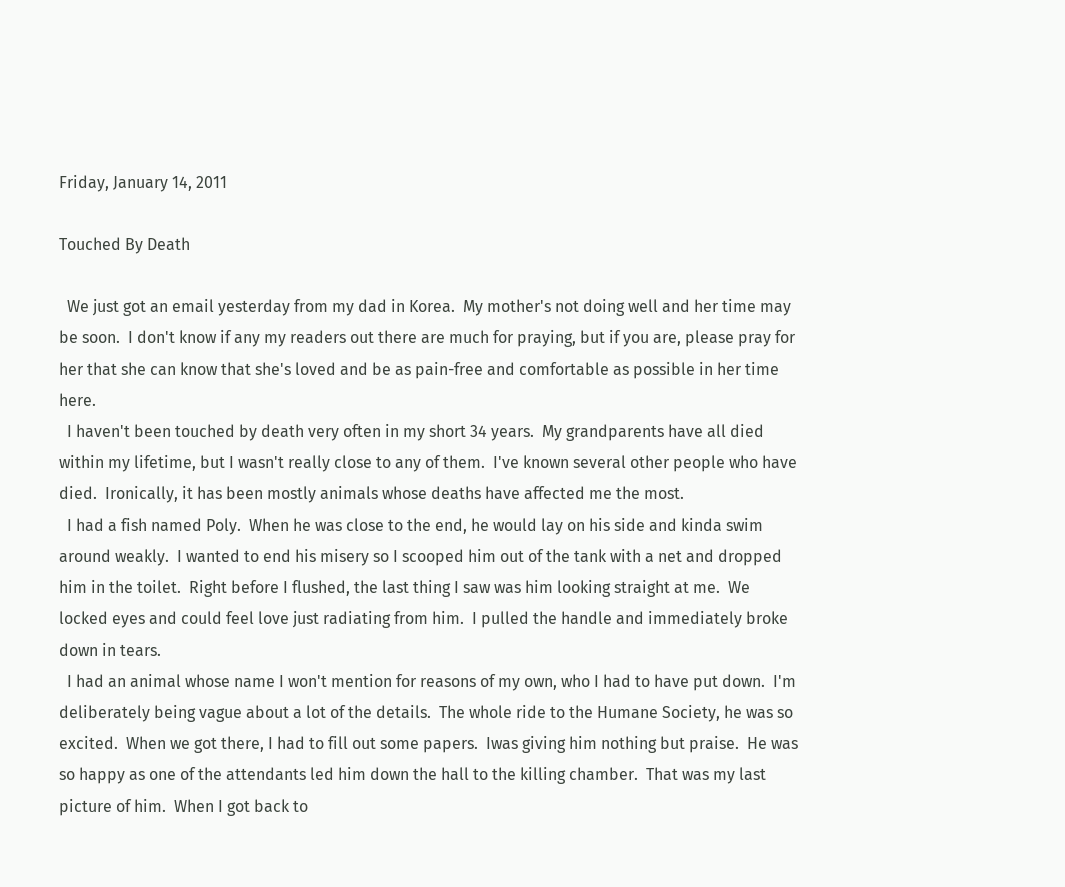Friday, January 14, 2011

Touched By Death

  We just got an email yesterday from my dad in Korea.  My mother's not doing well and her time may be soon.  I don't know if any my readers out there are much for praying, but if you are, please pray for her that she can know that she's loved and be as pain-free and comfortable as possible in her time here.
  I haven't been touched by death very often in my short 34 years.  My grandparents have all died within my lifetime, but I wasn't really close to any of them.  I've known several other people who have died.  Ironically, it has been mostly animals whose deaths have affected me the most.
  I had a fish named Poly.  When he was close to the end, he would lay on his side and kinda swim around weakly.  I wanted to end his misery so I scooped him out of the tank with a net and dropped him in the toilet.  Right before I flushed, the last thing I saw was him looking straight at me.  We locked eyes and could feel love just radiating from him.  I pulled the handle and immediately broke down in tears.
  I had an animal whose name I won't mention for reasons of my own, who I had to have put down.  I'm deliberately being vague about a lot of the details.  The whole ride to the Humane Society, he was so excited.  When we got there, I had to fill out some papers.  Iwas giving him nothing but praise.  He was so happy as one of the attendants led him down the hall to the killing chamber.  That was my last picture of him.  When I got back to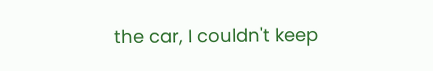the car, I couldn't keep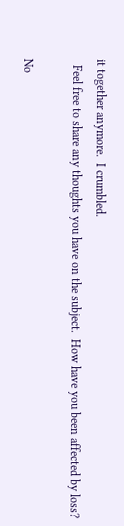it together anymore.  I crumbled.
  Feel free to share any thoughts you have on the subject.  How have you been affected by loss?

No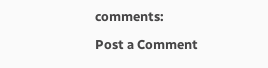comments:

Post a Comment